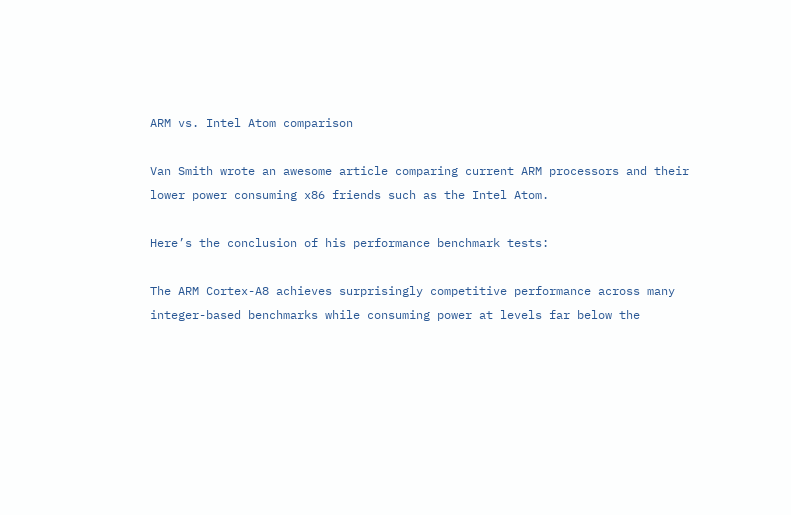ARM vs. Intel Atom comparison

Van Smith wrote an awesome article comparing current ARM processors and their lower power consuming x86 friends such as the Intel Atom.

Here’s the conclusion of his performance benchmark tests:

The ARM Cortex-A8 achieves surprisingly competitive performance across many integer-based benchmarks while consuming power at levels far below the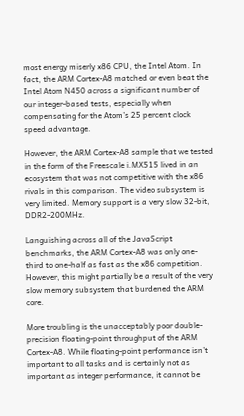most energy miserly x86 CPU, the Intel Atom. In fact, the ARM Cortex-A8 matched or even beat the Intel Atom N450 across a significant number of our integer-based tests, especially when compensating for the Atom’s 25 percent clock speed advantage.

However, the ARM Cortex-A8 sample that we tested in the form of the Freescale i.MX515 lived in an ecosystem that was not competitive with the x86 rivals in this comparison. The video subsystem is very limited. Memory support is a very slow 32-bit, DDR2-200MHz.

Languishing across all of the JavaScript benchmarks, the ARM Cortex-A8 was only one-third to one-half as fast as the x86 competition. However, this might partially be a result of the very slow memory subsystem that burdened the ARM core.

More troubling is the unacceptably poor double-precision floating-point throughput of the ARM Cortex-A8. While floating-point performance isn’t important to all tasks and is certainly not as important as integer performance, it cannot be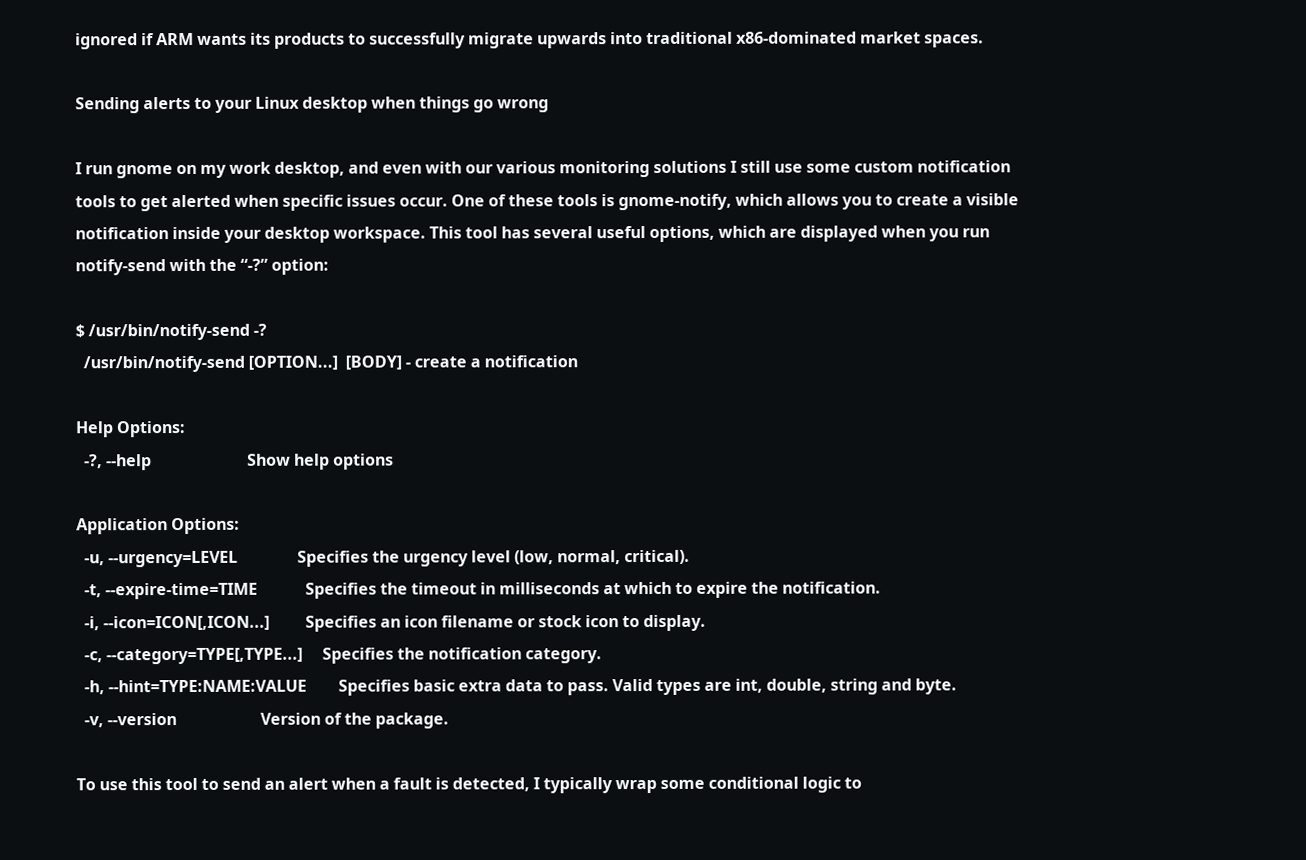ignored if ARM wants its products to successfully migrate upwards into traditional x86-dominated market spaces.

Sending alerts to your Linux desktop when things go wrong

I run gnome on my work desktop, and even with our various monitoring solutions I still use some custom notification tools to get alerted when specific issues occur. One of these tools is gnome-notify, which allows you to create a visible notification inside your desktop workspace. This tool has several useful options, which are displayed when you run notify-send with the “-?” option:

$ /usr/bin/notify-send -?
  /usr/bin/notify-send [OPTION...]  [BODY] - create a notification

Help Options:
  -?, --help                        Show help options

Application Options:
  -u, --urgency=LEVEL               Specifies the urgency level (low, normal, critical).
  -t, --expire-time=TIME            Specifies the timeout in milliseconds at which to expire the notification.
  -i, --icon=ICON[,ICON...]         Specifies an icon filename or stock icon to display.
  -c, --category=TYPE[,TYPE...]     Specifies the notification category.
  -h, --hint=TYPE:NAME:VALUE        Specifies basic extra data to pass. Valid types are int, double, string and byte.
  -v, --version                     Version of the package.

To use this tool to send an alert when a fault is detected, I typically wrap some conditional logic to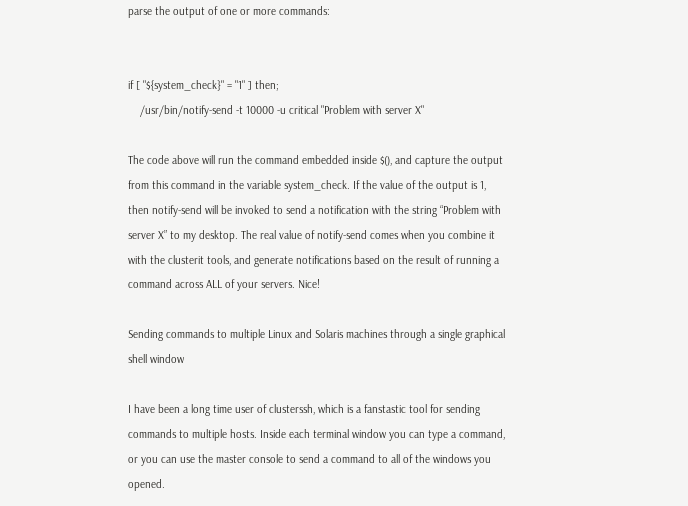parse the output of one or more commands:


if [ "${system_check}" = "1" ] then;
    /usr/bin/notify-send -t 10000 -u critical "Problem with server X"

The code above will run the command embedded inside $(), and capture the output from this command in the variable system_check. If the value of the output is 1, then notify-send will be invoked to send a notification with the string “Problem with server X” to my desktop. The real value of notify-send comes when you combine it with the clusterit tools, and generate notifications based on the result of running a command across ALL of your servers. Nice!

Sending commands to multiple Linux and Solaris machines through a single graphical shell window

I have been a long time user of clusterssh, which is a fanstastic tool for sending commands to multiple hosts. Inside each terminal window you can type a command, or you can use the master console to send a command to all of the windows you opened.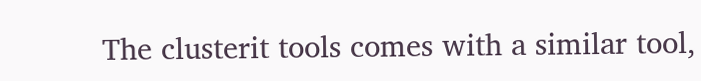The clusterit tools comes with a similar tool,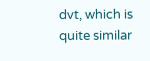dvt, which is quite similar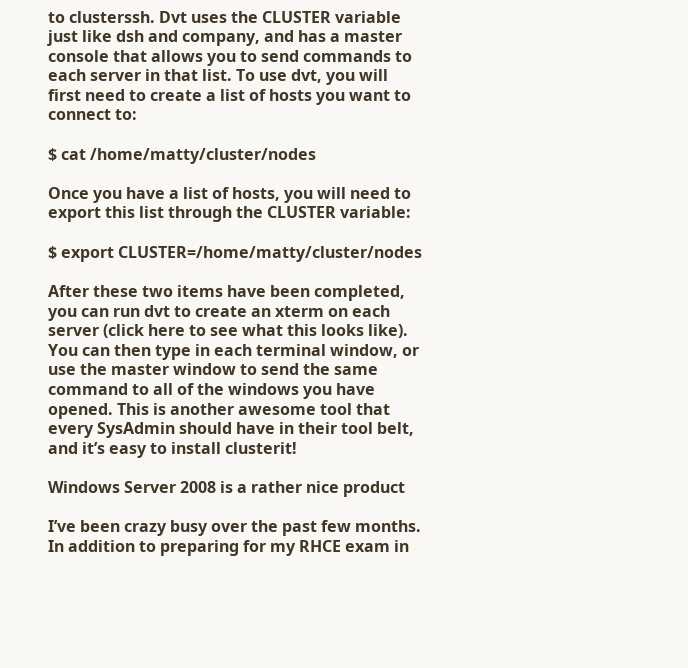to clusterssh. Dvt uses the CLUSTER variable just like dsh and company, and has a master console that allows you to send commands to each server in that list. To use dvt, you will first need to create a list of hosts you want to connect to:

$ cat /home/matty/cluster/nodes

Once you have a list of hosts, you will need to export this list through the CLUSTER variable:

$ export CLUSTER=/home/matty/cluster/nodes

After these two items have been completed, you can run dvt to create an xterm on each server (click here to see what this looks like). You can then type in each terminal window, or use the master window to send the same command to all of the windows you have opened. This is another awesome tool that every SysAdmin should have in their tool belt, and it’s easy to install clusterit!

Windows Server 2008 is a rather nice product

I’ve been crazy busy over the past few months. In addition to preparing for my RHCE exam in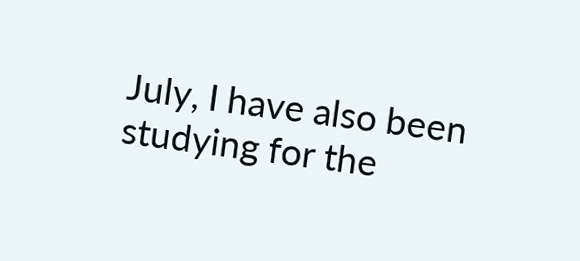July, I have also been studying for the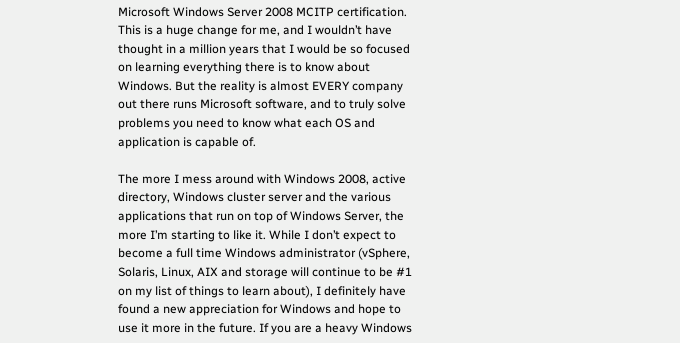Microsoft Windows Server 2008 MCITP certification. This is a huge change for me, and I wouldn’t have thought in a million years that I would be so focused on learning everything there is to know about Windows. But the reality is almost EVERY company out there runs Microsoft software, and to truly solve problems you need to know what each OS and application is capable of.

The more I mess around with Windows 2008, active directory, Windows cluster server and the various applications that run on top of Windows Server, the more I’m starting to like it. While I don’t expect to become a full time Windows administrator (vSphere, Solaris, Linux, AIX and storage will continue to be #1 on my list of things to learn about), I definitely have found a new appreciation for Windows and hope to use it more in the future. If you are a heavy Windows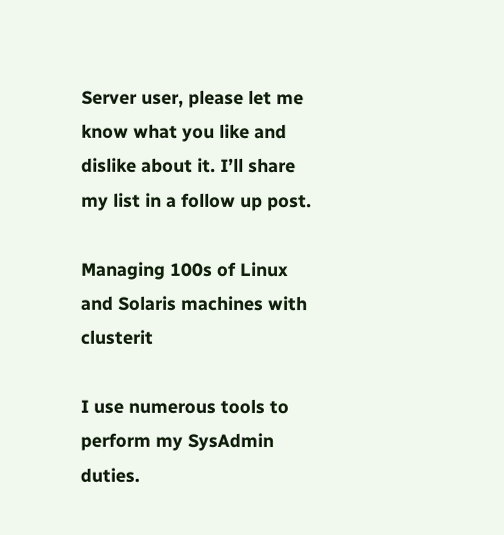Server user, please let me know what you like and dislike about it. I’ll share my list in a follow up post.

Managing 100s of Linux and Solaris machines with clusterit

I use numerous tools to perform my SysAdmin duties.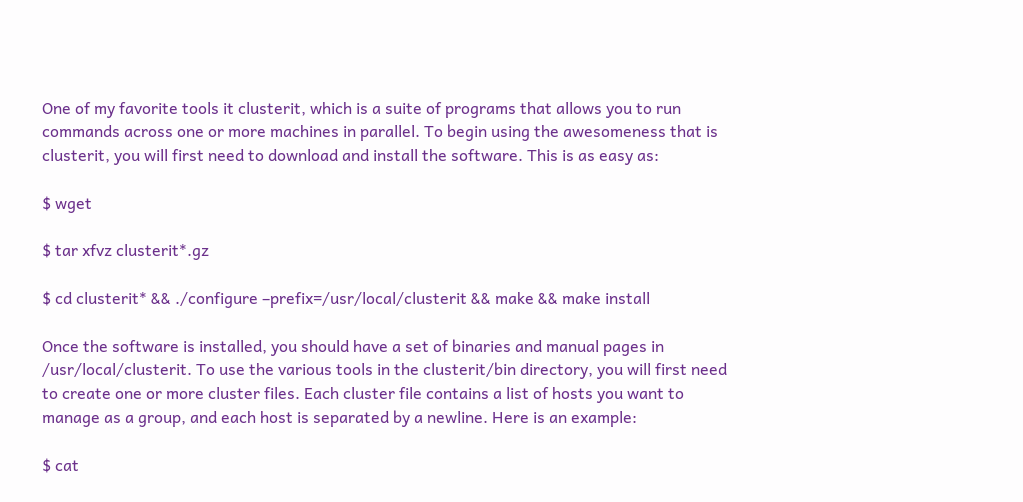One of my favorite tools it clusterit, which is a suite of programs that allows you to run commands across one or more machines in parallel. To begin using the awesomeness that is clusterit, you will first need to download and install the software. This is as easy as:

$ wget

$ tar xfvz clusterit*.gz

$ cd clusterit* && ./configure –prefix=/usr/local/clusterit && make && make install

Once the software is installed, you should have a set of binaries and manual pages in /usr/local/clusterit. To use the various tools in the clusterit/bin directory, you will first need to create one or more cluster files. Each cluster file contains a list of hosts you want to manage as a group, and each host is separated by a newline. Here is an example:

$ cat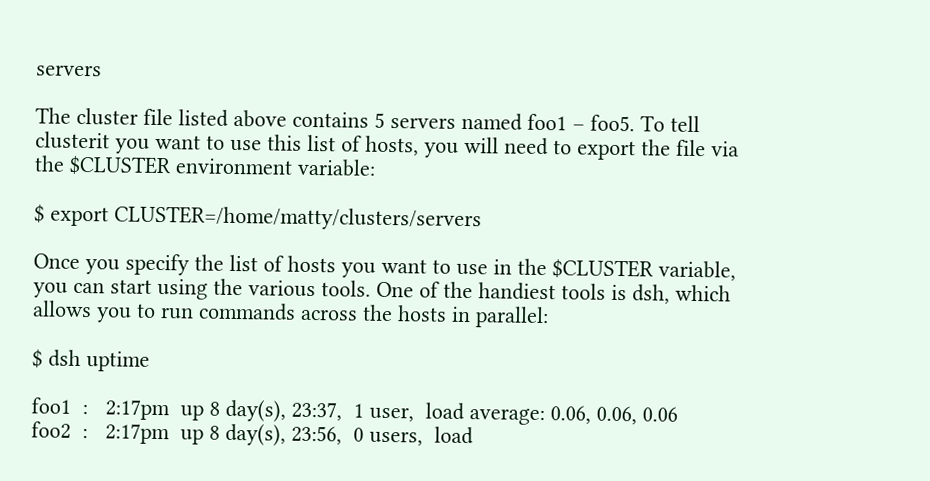servers

The cluster file listed above contains 5 servers named foo1 – foo5. To tell clusterit you want to use this list of hosts, you will need to export the file via the $CLUSTER environment variable:

$ export CLUSTER=/home/matty/clusters/servers

Once you specify the list of hosts you want to use in the $CLUSTER variable, you can start using the various tools. One of the handiest tools is dsh, which allows you to run commands across the hosts in parallel:

$ dsh uptime

foo1  :   2:17pm  up 8 day(s), 23:37,  1 user,  load average: 0.06, 0.06, 0.06
foo2  :   2:17pm  up 8 day(s), 23:56,  0 users,  load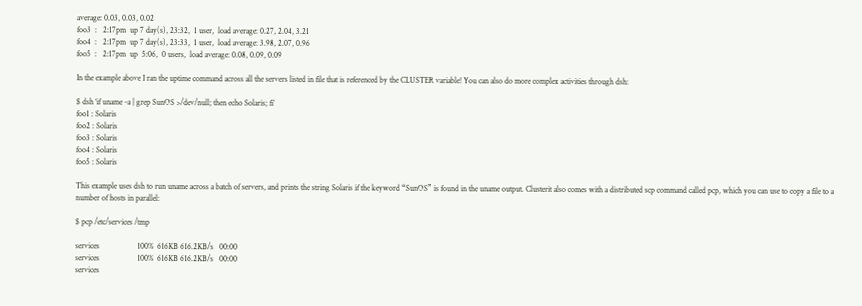average: 0.03, 0.03, 0.02
foo3  :   2:17pm  up 7 day(s), 23:32,  1 user,  load average: 0.27, 2.04, 3.21
foo4  :   2:17pm  up 7 day(s), 23:33,  1 user,  load average: 3.98, 2.07, 0.96
foo5  :   2:17pm  up  5:06,  0 users,  load average: 0.08, 0.09, 0.09

In the example above I ran the uptime command across all the servers listed in file that is referenced by the CLUSTER variable! You can also do more complex activities through dsh:

$ dsh ‘if uname -a | grep SunOS >/dev/null; then echo Solaris; fi’
foo1 : Solaris
foo2 : Solaris
foo3 : Solaris
foo4 : Solaris
foo5 : Solaris

This example uses dsh to run uname across a batch of servers, and prints the string Solaris if the keyword “SunOS” is found in the uname output. Clusterit also comes with a distributed scp command called pcp, which you can use to copy a file to a number of hosts in parallel:

$ pcp /etc/services /tmp

services                   100%  616KB 616.2KB/s   00:00
services                   100%  616KB 616.2KB/s   00:00
services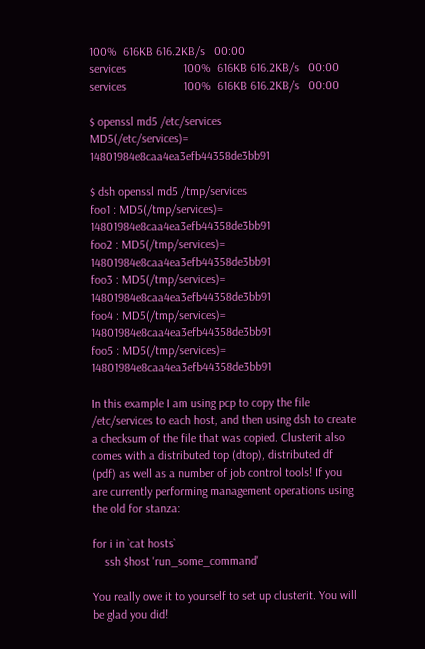100%  616KB 616.2KB/s   00:00
services                   100%  616KB 616.2KB/s   00:00
services                   100%  616KB 616.2KB/s   00:00

$ openssl md5 /etc/services
MD5(/etc/services)= 14801984e8caa4ea3efb44358de3bb91

$ dsh openssl md5 /tmp/services
foo1 : MD5(/tmp/services)= 14801984e8caa4ea3efb44358de3bb91
foo2 : MD5(/tmp/services)= 14801984e8caa4ea3efb44358de3bb91
foo3 : MD5(/tmp/services)= 14801984e8caa4ea3efb44358de3bb91
foo4 : MD5(/tmp/services)= 14801984e8caa4ea3efb44358de3bb91
foo5 : MD5(/tmp/services)= 14801984e8caa4ea3efb44358de3bb91

In this example I am using pcp to copy the file /etc/services to each host, and then using dsh to create a checksum of the file that was copied. Clusterit also comes with a distributed top (dtop), distributed df (pdf) as well as a number of job control tools! If you are currently performing management operations using the old for stanza:

for i in `cat hosts`
    ssh $host 'run_some_command'

You really owe it to yourself to set up clusterit. You will be glad you did!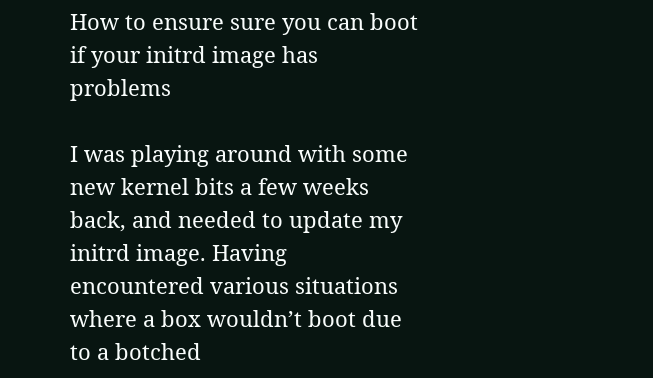How to ensure sure you can boot if your initrd image has problems

I was playing around with some new kernel bits a few weeks back, and needed to update my initrd image. Having encountered various situations where a box wouldn’t boot due to a botched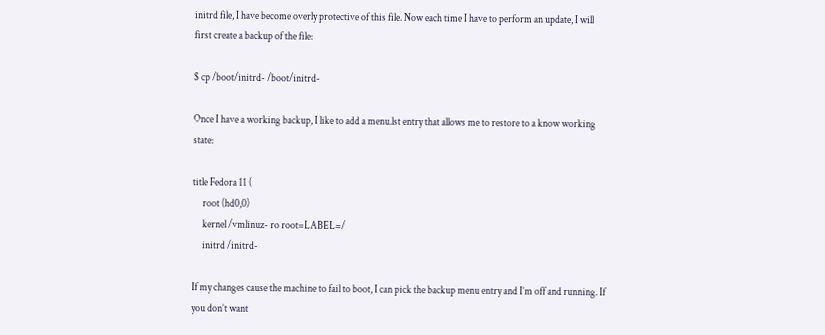initrd file, I have become overly protective of this file. Now each time I have to perform an update, I will first create a backup of the file:

$ cp /boot/initrd- /boot/initrd-

Once I have a working backup, I like to add a menu.lst entry that allows me to restore to a know working state:

title Fedora 11 (
     root (hd0,0)
     kernel /vmlinuz- ro root=LABEL=/
     initrd /initrd-

If my changes cause the machine to fail to boot, I can pick the backup menu entry and I’m off and running. If you don’t want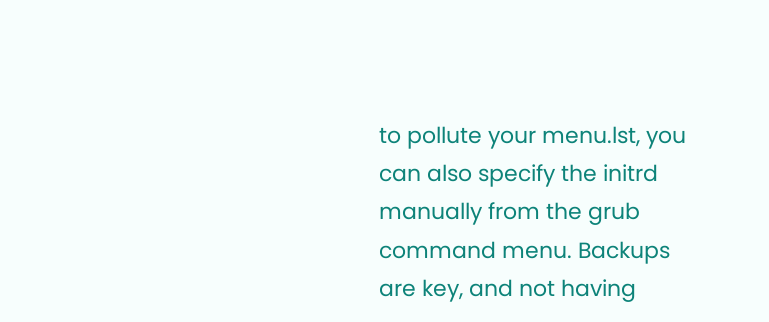to pollute your menu.lst, you can also specify the initrd manually from the grub command menu. Backups are key, and not having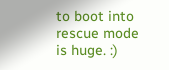to boot into rescue mode is huge. :)